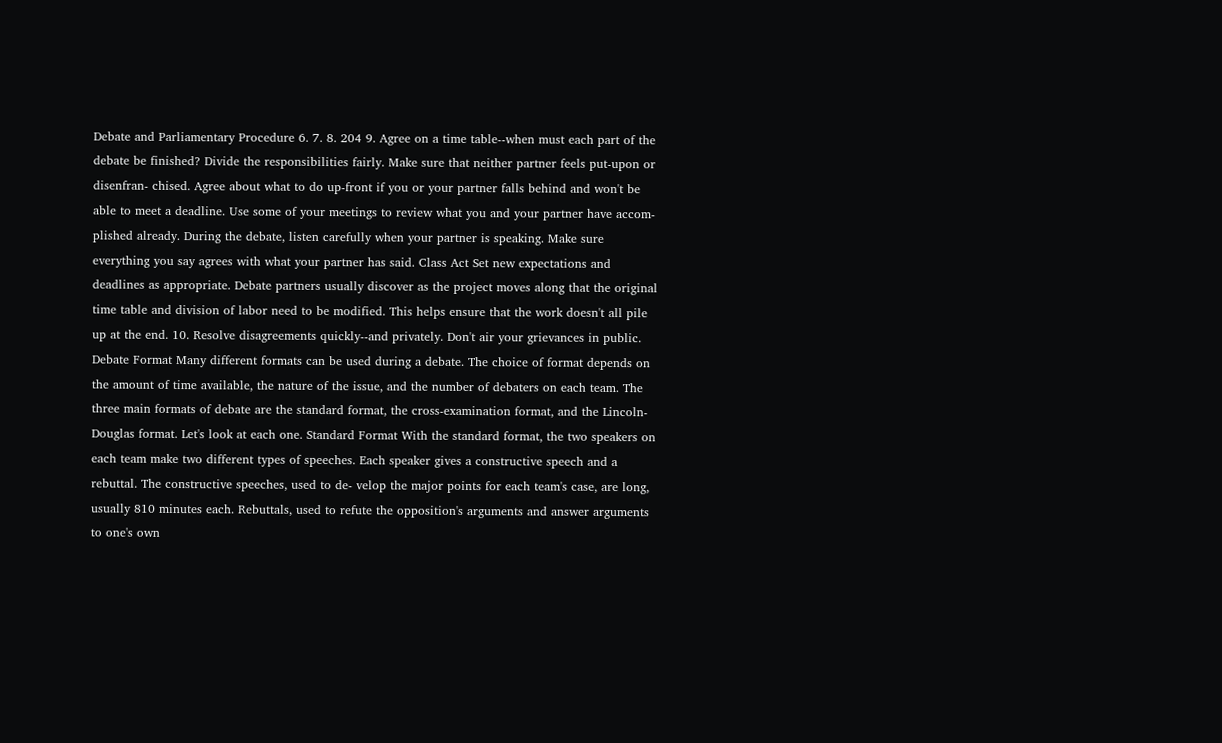Debate and Parliamentary Procedure 6. 7. 8. 204 9. Agree on a time table--when must each part of the debate be finished? Divide the responsibilities fairly. Make sure that neither partner feels put-upon or disenfran- chised. Agree about what to do up-front if you or your partner falls behind and won't be able to meet a deadline. Use some of your meetings to review what you and your partner have accom- plished already. During the debate, listen carefully when your partner is speaking. Make sure everything you say agrees with what your partner has said. Class Act Set new expectations and deadlines as appropriate. Debate partners usually discover as the project moves along that the original time table and division of labor need to be modified. This helps ensure that the work doesn't all pile up at the end. 10. Resolve disagreements quickly--and privately. Don't air your grievances in public. Debate Format Many different formats can be used during a debate. The choice of format depends on the amount of time available, the nature of the issue, and the number of debaters on each team. The three main formats of debate are the standard format, the cross-examination format, and the Lincoln-Douglas format. Let's look at each one. Standard Format With the standard format, the two speakers on each team make two different types of speeches. Each speaker gives a constructive speech and a rebuttal. The constructive speeches, used to de- velop the major points for each team's case, are long, usually 810 minutes each. Rebuttals, used to refute the opposition's arguments and answer arguments to one's own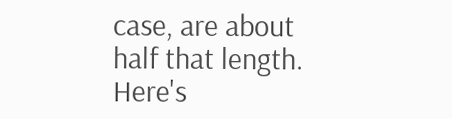case, are about half that length. Here's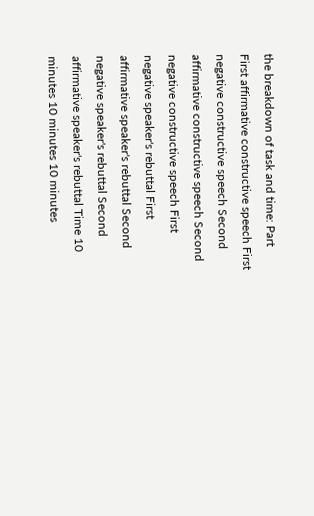the breakdown of task and time: Part First affirmative constructive speech First negative constructive speech Second affirmative constructive speech Second negative constructive speech First negative speaker's rebuttal First affirmative speaker's rebuttal Second negative speaker's rebuttal Second affirmative speaker's rebuttal Time 10 minutes 10 minutes 10 minutes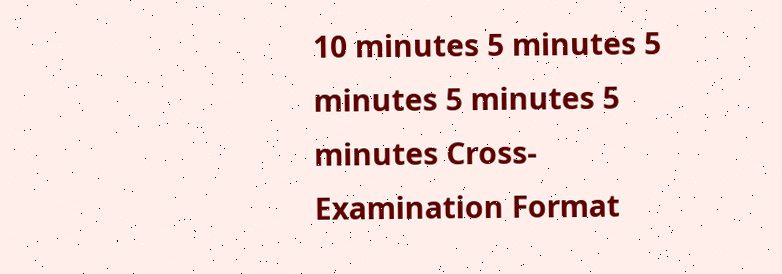10 minutes 5 minutes 5 minutes 5 minutes 5 minutes Cross-Examination Format